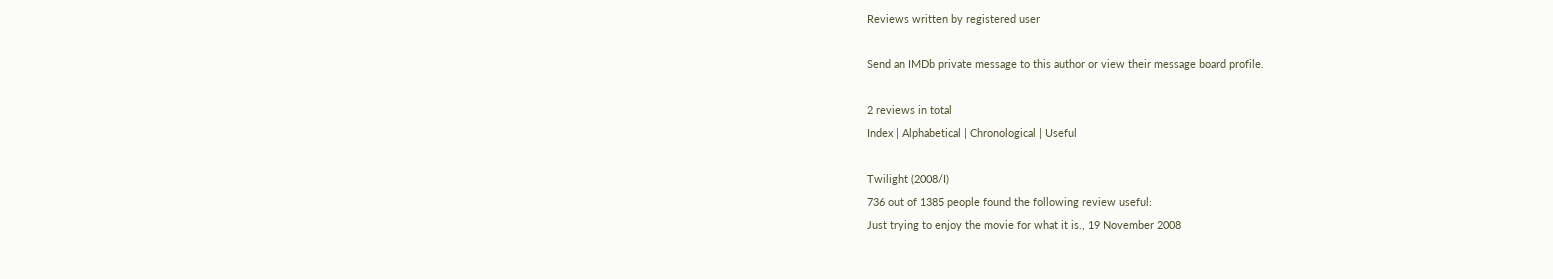Reviews written by registered user

Send an IMDb private message to this author or view their message board profile.

2 reviews in total
Index | Alphabetical | Chronological | Useful

Twilight (2008/I)
736 out of 1385 people found the following review useful:
Just trying to enjoy the movie for what it is., 19 November 2008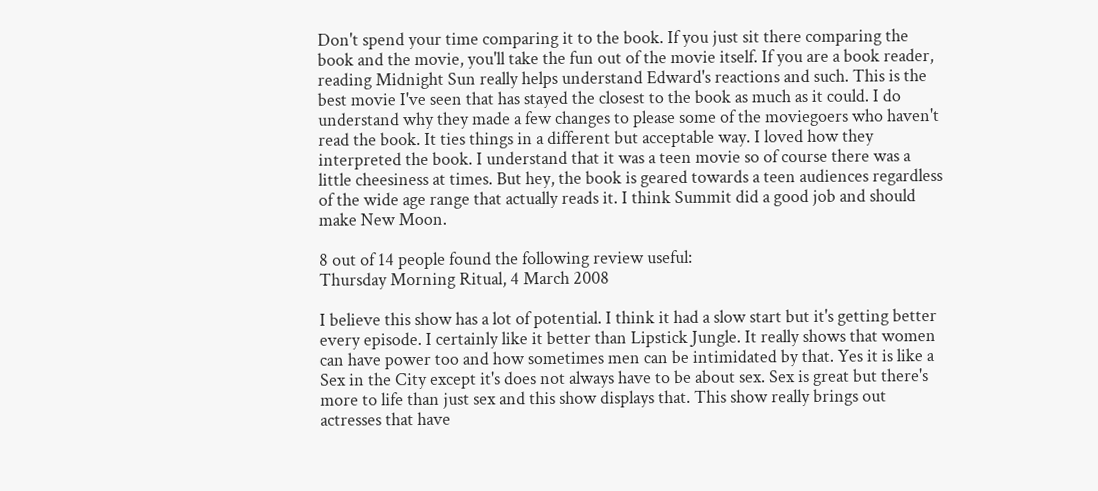Don't spend your time comparing it to the book. If you just sit there comparing the book and the movie, you'll take the fun out of the movie itself. If you are a book reader, reading Midnight Sun really helps understand Edward's reactions and such. This is the best movie I've seen that has stayed the closest to the book as much as it could. I do understand why they made a few changes to please some of the moviegoers who haven't read the book. It ties things in a different but acceptable way. I loved how they interpreted the book. I understand that it was a teen movie so of course there was a little cheesiness at times. But hey, the book is geared towards a teen audiences regardless of the wide age range that actually reads it. I think Summit did a good job and should make New Moon.

8 out of 14 people found the following review useful:
Thursday Morning Ritual, 4 March 2008

I believe this show has a lot of potential. I think it had a slow start but it's getting better every episode. I certainly like it better than Lipstick Jungle. It really shows that women can have power too and how sometimes men can be intimidated by that. Yes it is like a Sex in the City except it's does not always have to be about sex. Sex is great but there's more to life than just sex and this show displays that. This show really brings out actresses that have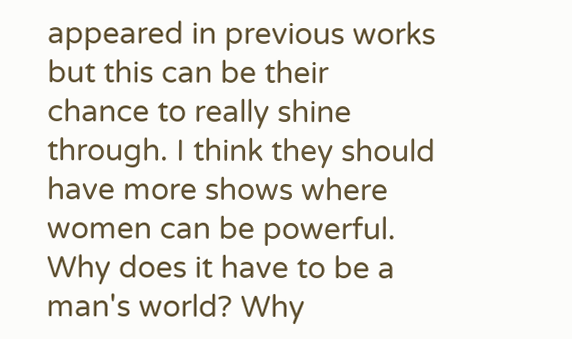appeared in previous works but this can be their chance to really shine through. I think they should have more shows where women can be powerful. Why does it have to be a man's world? Why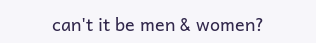can't it be men & women?